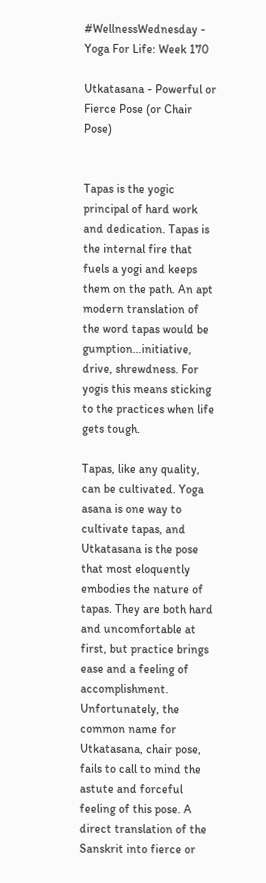#WellnessWednesday - Yoga For Life: Week 170

Utkatasana - Powerful or Fierce Pose (or Chair Pose)


Tapas is the yogic principal of hard work and dedication. Tapas is the internal fire that fuels a yogi and keeps them on the path. An apt modern translation of the word tapas would be gumption…initiative, drive, shrewdness. For yogis this means sticking to the practices when life gets tough.

Tapas, like any quality, can be cultivated. Yoga asana is one way to cultivate tapas, and Utkatasana is the pose that most eloquently embodies the nature of tapas. They are both hard and uncomfortable at first, but practice brings ease and a feeling of accomplishment. Unfortunately, the common name for Utkatasana, chair pose, fails to call to mind the astute and forceful feeling of this pose. A direct translation of the Sanskrit into fierce or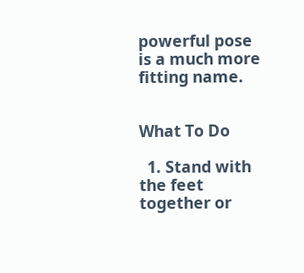powerful pose is a much more fitting name.


What To Do

  1. Stand with the feet together or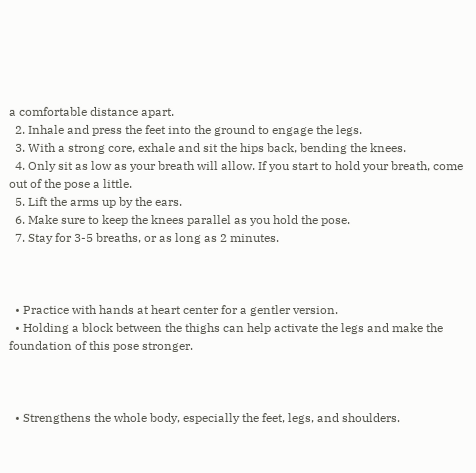a comfortable distance apart.
  2. Inhale and press the feet into the ground to engage the legs.
  3. With a strong core, exhale and sit the hips back, bending the knees.
  4. Only sit as low as your breath will allow. If you start to hold your breath, come out of the pose a little.
  5. Lift the arms up by the ears.
  6. Make sure to keep the knees parallel as you hold the pose.
  7. Stay for 3-5 breaths, or as long as 2 minutes.



  • Practice with hands at heart center for a gentler version.
  • Holding a block between the thighs can help activate the legs and make the foundation of this pose stronger.



  • Strengthens the whole body, especially the feet, legs, and shoulders.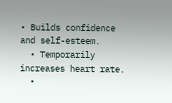• Builds confidence and self-esteem.
  • Temporarily increases heart rate.
  •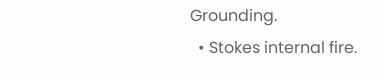Grounding.
  • Stokes internal fire.